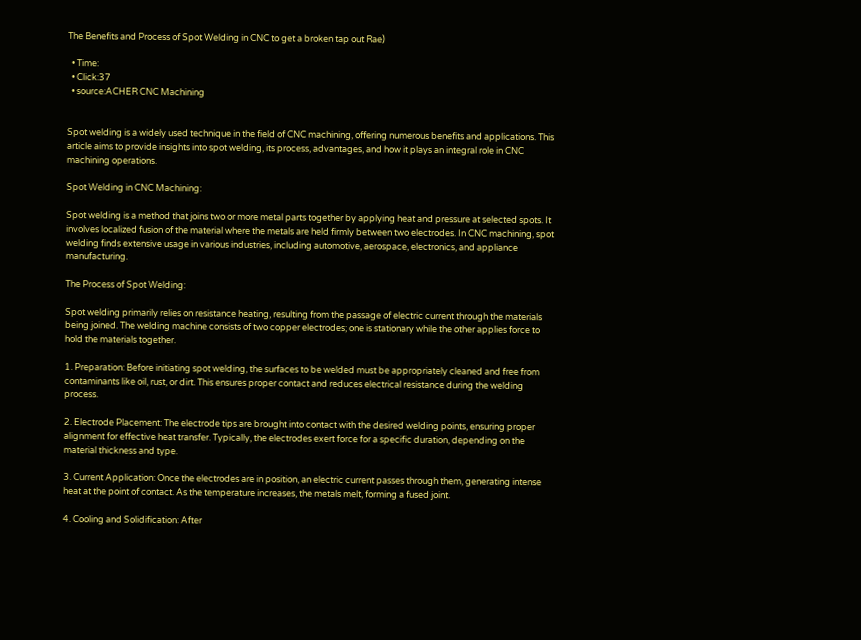The Benefits and Process of Spot Welding in CNC to get a broken tap out Rae)

  • Time:
  • Click:37
  • source:ACHER CNC Machining


Spot welding is a widely used technique in the field of CNC machining, offering numerous benefits and applications. This article aims to provide insights into spot welding, its process, advantages, and how it plays an integral role in CNC machining operations.

Spot Welding in CNC Machining:

Spot welding is a method that joins two or more metal parts together by applying heat and pressure at selected spots. It involves localized fusion of the material where the metals are held firmly between two electrodes. In CNC machining, spot welding finds extensive usage in various industries, including automotive, aerospace, electronics, and appliance manufacturing.

The Process of Spot Welding:

Spot welding primarily relies on resistance heating, resulting from the passage of electric current through the materials being joined. The welding machine consists of two copper electrodes; one is stationary while the other applies force to hold the materials together.

1. Preparation: Before initiating spot welding, the surfaces to be welded must be appropriately cleaned and free from contaminants like oil, rust, or dirt. This ensures proper contact and reduces electrical resistance during the welding process.

2. Electrode Placement: The electrode tips are brought into contact with the desired welding points, ensuring proper alignment for effective heat transfer. Typically, the electrodes exert force for a specific duration, depending on the material thickness and type.

3. Current Application: Once the electrodes are in position, an electric current passes through them, generating intense heat at the point of contact. As the temperature increases, the metals melt, forming a fused joint.

4. Cooling and Solidification: After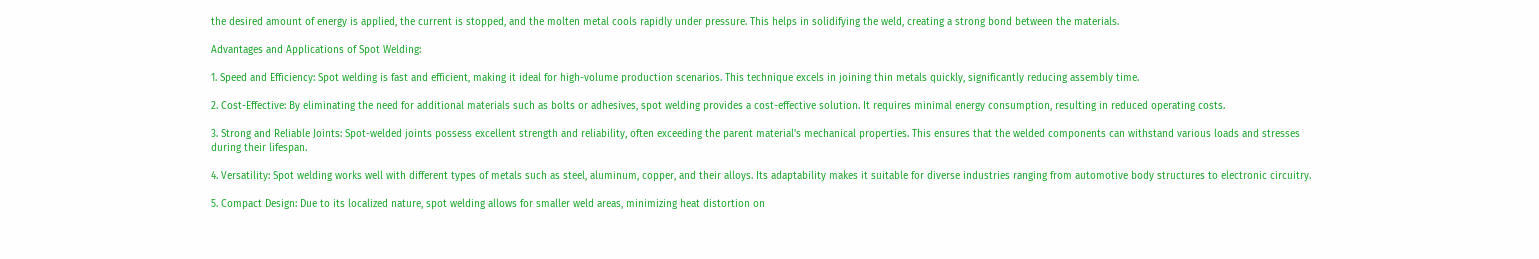the desired amount of energy is applied, the current is stopped, and the molten metal cools rapidly under pressure. This helps in solidifying the weld, creating a strong bond between the materials.

Advantages and Applications of Spot Welding:

1. Speed and Efficiency: Spot welding is fast and efficient, making it ideal for high-volume production scenarios. This technique excels in joining thin metals quickly, significantly reducing assembly time.

2. Cost-Effective: By eliminating the need for additional materials such as bolts or adhesives, spot welding provides a cost-effective solution. It requires minimal energy consumption, resulting in reduced operating costs.

3. Strong and Reliable Joints: Spot-welded joints possess excellent strength and reliability, often exceeding the parent material's mechanical properties. This ensures that the welded components can withstand various loads and stresses during their lifespan.

4. Versatility: Spot welding works well with different types of metals such as steel, aluminum, copper, and their alloys. Its adaptability makes it suitable for diverse industries ranging from automotive body structures to electronic circuitry.

5. Compact Design: Due to its localized nature, spot welding allows for smaller weld areas, minimizing heat distortion on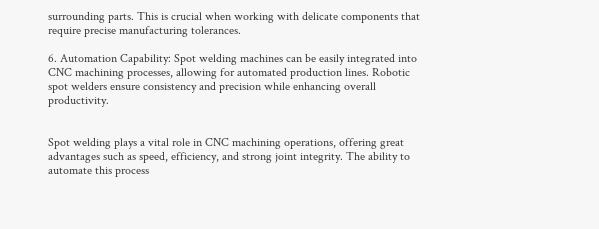surrounding parts. This is crucial when working with delicate components that require precise manufacturing tolerances.

6. Automation Capability: Spot welding machines can be easily integrated into CNC machining processes, allowing for automated production lines. Robotic spot welders ensure consistency and precision while enhancing overall productivity.


Spot welding plays a vital role in CNC machining operations, offering great advantages such as speed, efficiency, and strong joint integrity. The ability to automate this process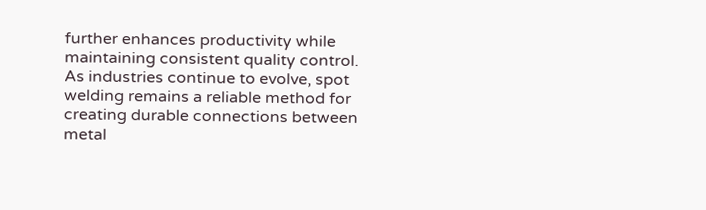further enhances productivity while maintaining consistent quality control. As industries continue to evolve, spot welding remains a reliable method for creating durable connections between metal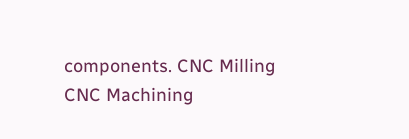components. CNC Milling CNC Machining